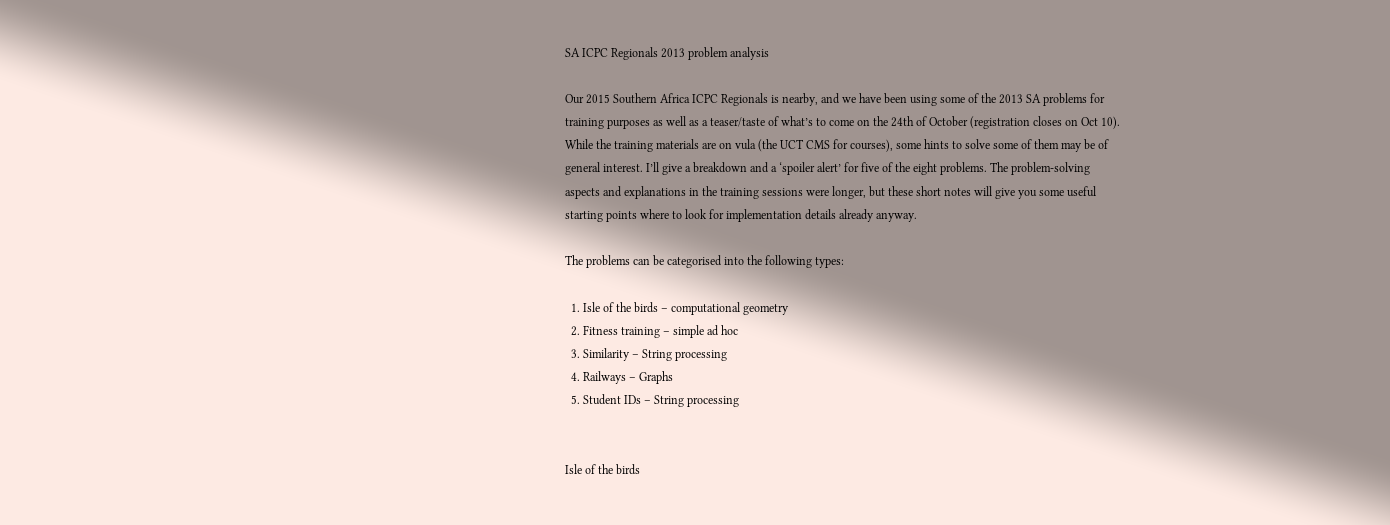SA ICPC Regionals 2013 problem analysis

Our 2015 Southern Africa ICPC Regionals is nearby, and we have been using some of the 2013 SA problems for training purposes as well as a teaser/taste of what’s to come on the 24th of October (registration closes on Oct 10). While the training materials are on vula (the UCT CMS for courses), some hints to solve some of them may be of general interest. I’ll give a breakdown and a ‘spoiler alert’ for five of the eight problems. The problem-solving aspects and explanations in the training sessions were longer, but these short notes will give you some useful starting points where to look for implementation details already anyway.

The problems can be categorised into the following types:

  1. Isle of the birds – computational geometry
  2. Fitness training – simple ad hoc
  3. Similarity – String processing
  4. Railways – Graphs
  5. Student IDs – String processing


Isle of the birds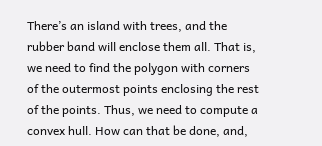There’s an island with trees, and the rubber band will enclose them all. That is, we need to find the polygon with corners of the outermost points enclosing the rest of the points. Thus, we need to compute a convex hull. How can that be done, and,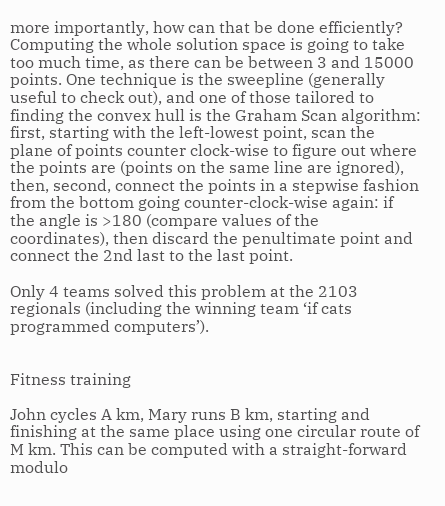more importantly, how can that be done efficiently? Computing the whole solution space is going to take too much time, as there can be between 3 and 15000 points. One technique is the sweepline (generally useful to check out), and one of those tailored to finding the convex hull is the Graham Scan algorithm: first, starting with the left-lowest point, scan the plane of points counter clock-wise to figure out where the points are (points on the same line are ignored), then, second, connect the points in a stepwise fashion from the bottom going counter-clock-wise again: if the angle is >180 (compare values of the coordinates), then discard the penultimate point and connect the 2nd last to the last point.

Only 4 teams solved this problem at the 2103 regionals (including the winning team ‘if cats programmed computers’).


Fitness training

John cycles A km, Mary runs B km, starting and finishing at the same place using one circular route of M km. This can be computed with a straight-forward modulo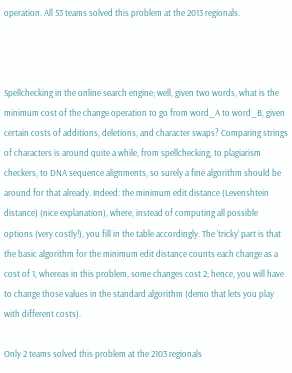operation. All 53 teams solved this problem at the 2013 regionals.



Spellchecking in the online search engine; well, given two words, what is the minimum cost of the change operation to go from word_A to word_B, given certain costs of additions, deletions, and character swaps? Comparing strings of characters is around quite a while, from spellchecking, to plagiarism checkers, to DNA sequence alignments, so surely a fine algorithm should be around for that already. Indeed: the minimum edit distance (Levenshtein distance) (nice explanation), where, instead of computing all possible options (very costly!), you fill in the table accordingly. The ‘tricky’ part is that the basic algorithm for the minimum edit distance counts each change as a cost of 1, whereas in this problem, some changes cost 2; hence, you will have to change those values in the standard algorithm (demo that lets you play with different costs).

Only 2 teams solved this problem at the 2103 regionals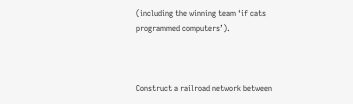(including the winning team ‘if cats programmed computers’).



Construct a railroad network between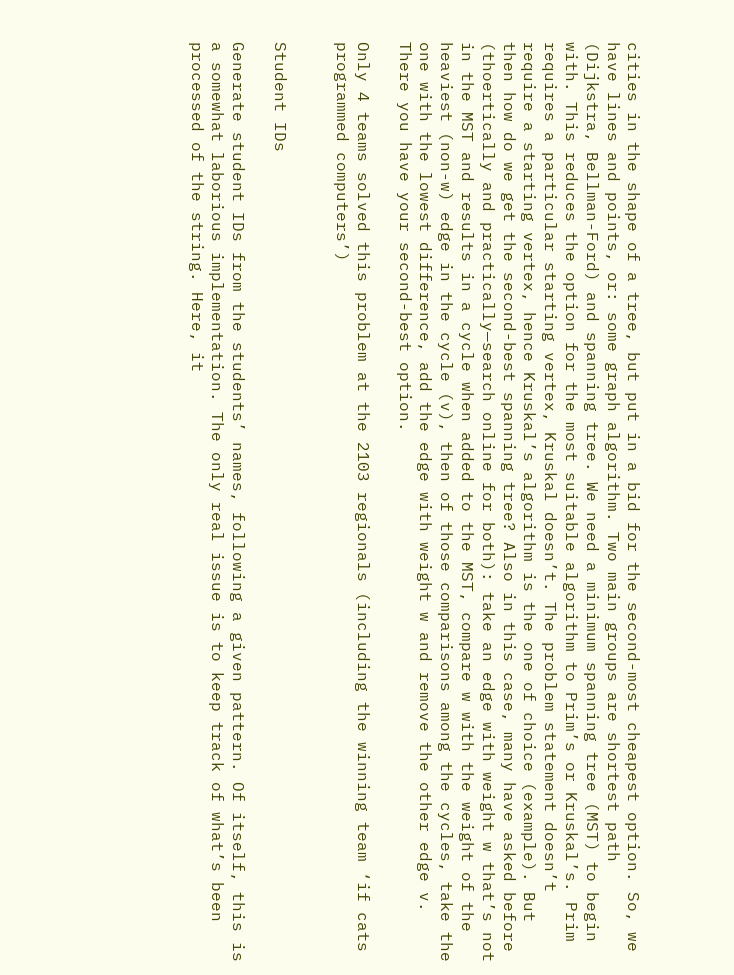cities in the shape of a tree, but put in a bid for the second-most cheapest option. So, we have lines and points, or: some graph algorithm. Two main groups are shortest path (Dijkstra, Bellman-Ford) and spanning tree. We need a minimum spanning tree (MST) to begin with. This reduces the option for the most suitable algorithm to Prim’s or Kruskal’s. Prim requires a particular starting vertex, Kruskal doesn’t. The problem statement doesn’t require a starting vertex, hence Kruskal’s algorithm is the one of choice (example). But then how do we get the second-best spanning tree? Also in this case, many have asked before (thoertically and practically—search online for both): take an edge with weight w that’s not in the MST and results in a cycle when added to the MST, compare w with the weight of the heaviest (non-w) edge in the cycle (v), then of those comparisons among the cycles, take the one with the lowest difference, add the edge with weight w and remove the other edge v. There you have your second-best option.

Only 4 teams solved this problem at the 2103 regionals (including the winning team ‘if cats programmed computers’)


Student IDs

Generate student IDs from the students’ names, following a given pattern. Of itself, this is a somewhat laborious implementation. The only real issue is to keep track of what’s been processed of the string. Here, it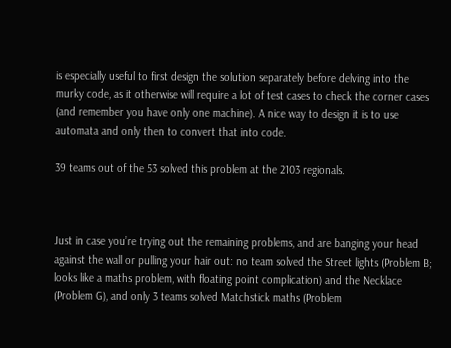is especially useful to first design the solution separately before delving into the murky code, as it otherwise will require a lot of test cases to check the corner cases (and remember you have only one machine). A nice way to design it is to use automata and only then to convert that into code.

39 teams out of the 53 solved this problem at the 2103 regionals.



Just in case you’re trying out the remaining problems, and are banging your head against the wall or pulling your hair out: no team solved the Street lights (Problem B; looks like a maths problem, with floating point complication) and the Necklace (Problem G), and only 3 teams solved Matchstick maths (Problem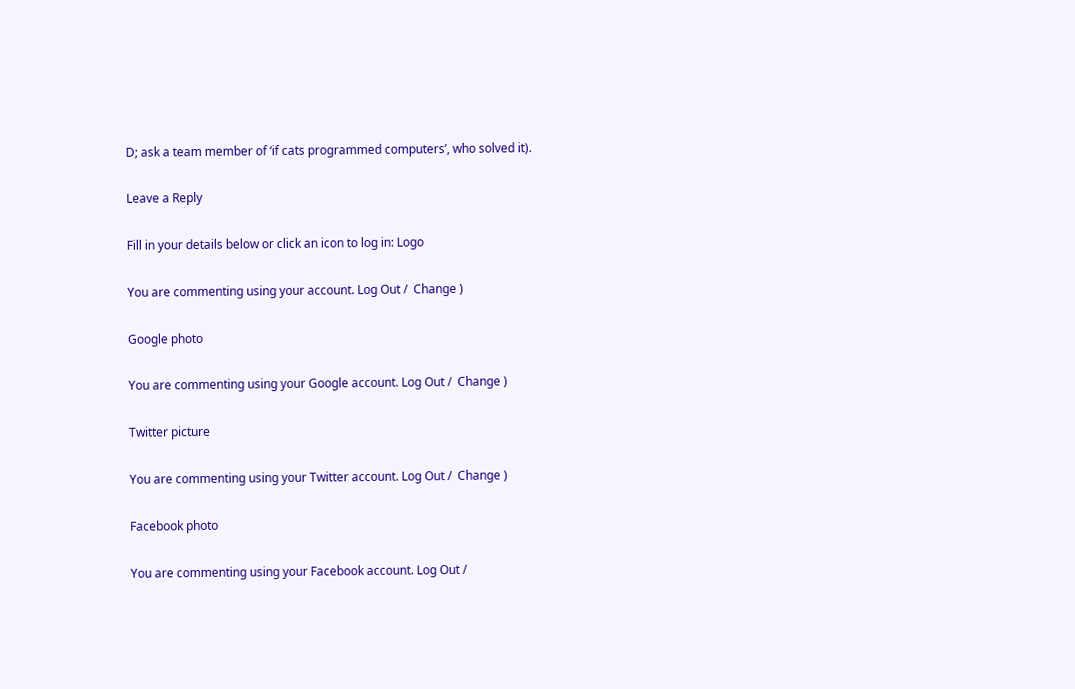D; ask a team member of ‘if cats programmed computers’, who solved it).

Leave a Reply

Fill in your details below or click an icon to log in: Logo

You are commenting using your account. Log Out /  Change )

Google photo

You are commenting using your Google account. Log Out /  Change )

Twitter picture

You are commenting using your Twitter account. Log Out /  Change )

Facebook photo

You are commenting using your Facebook account. Log Out /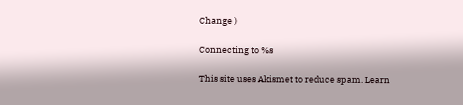Change )

Connecting to %s

This site uses Akismet to reduce spam. Learn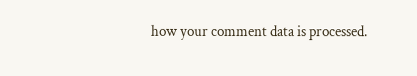how your comment data is processed.